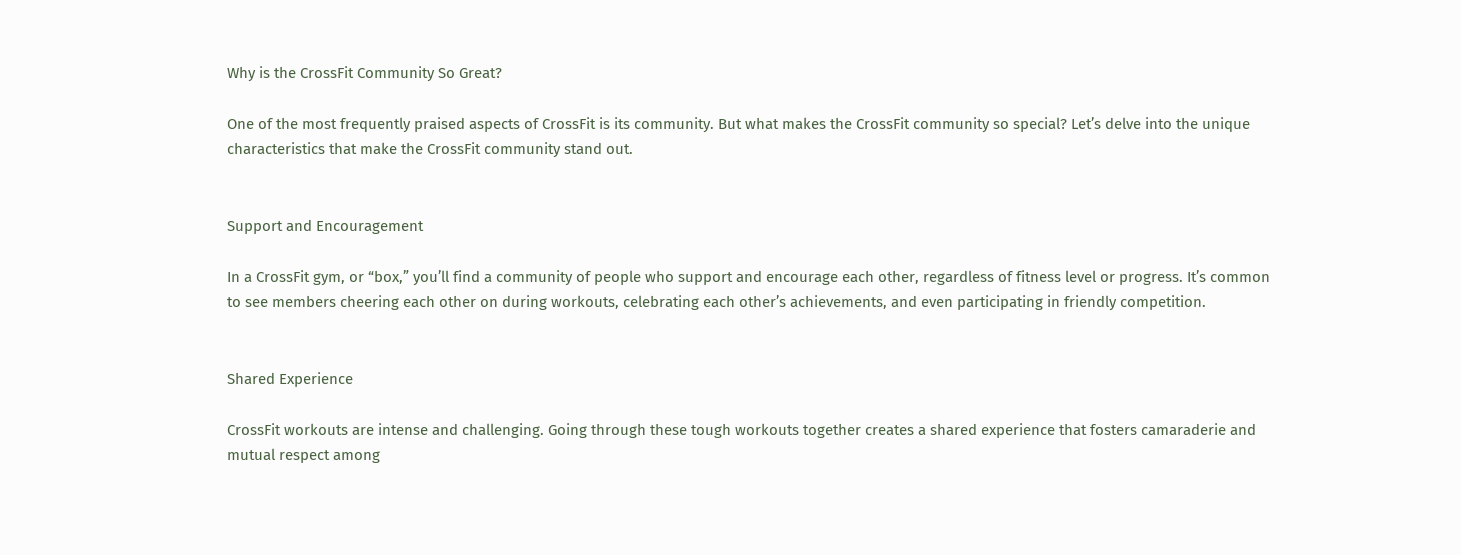Why is the CrossFit Community So Great?

One of the most frequently praised aspects of CrossFit is its community. But what makes the CrossFit community so special? Let’s delve into the unique characteristics that make the CrossFit community stand out.


Support and Encouragement

In a CrossFit gym, or “box,” you’ll find a community of people who support and encourage each other, regardless of fitness level or progress. It’s common to see members cheering each other on during workouts, celebrating each other’s achievements, and even participating in friendly competition.


Shared Experience

CrossFit workouts are intense and challenging. Going through these tough workouts together creates a shared experience that fosters camaraderie and mutual respect among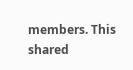members. This shared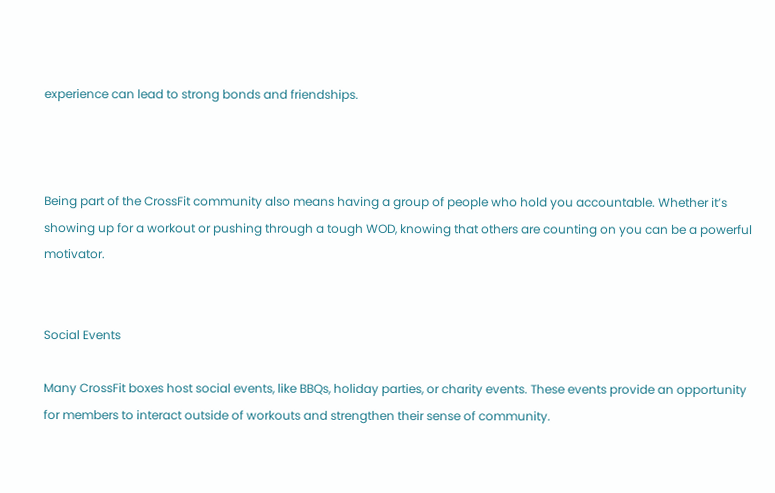experience can lead to strong bonds and friendships.



Being part of the CrossFit community also means having a group of people who hold you accountable. Whether it’s showing up for a workout or pushing through a tough WOD, knowing that others are counting on you can be a powerful motivator.


Social Events

Many CrossFit boxes host social events, like BBQs, holiday parties, or charity events. These events provide an opportunity for members to interact outside of workouts and strengthen their sense of community.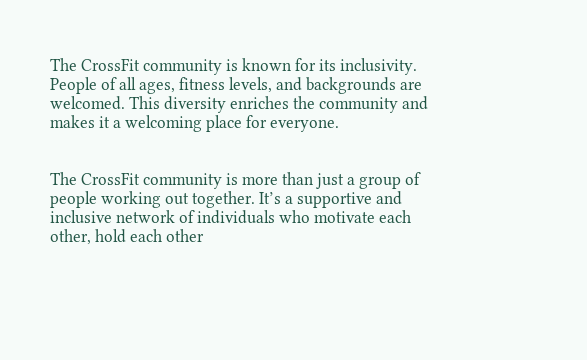The CrossFit community is known for its inclusivity. People of all ages, fitness levels, and backgrounds are welcomed. This diversity enriches the community and makes it a welcoming place for everyone.


The CrossFit community is more than just a group of people working out together. It’s a supportive and inclusive network of individuals who motivate each other, hold each other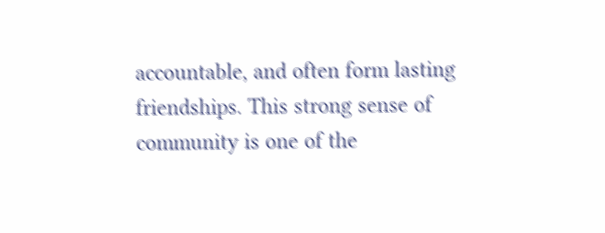accountable, and often form lasting friendships. This strong sense of community is one of the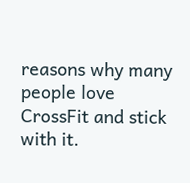reasons why many people love CrossFit and stick with it.